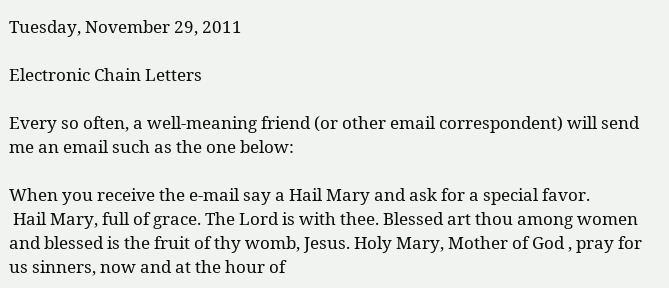Tuesday, November 29, 2011

Electronic Chain Letters

Every so often, a well-meaning friend (or other email correspondent) will send me an email such as the one below:

When you receive the e-mail say a Hail Mary and ask for a special favor.
 Hail Mary, full of grace. The Lord is with thee. Blessed art thou among women and blessed is the fruit of thy womb, Jesus. Holy Mary, Mother of God , pray for us sinners, now and at the hour of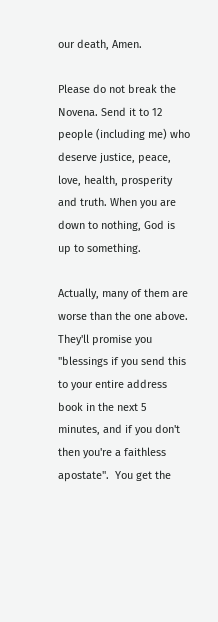our death, Amen.

Please do not break the Novena. Send it to 12 people (including me) who deserve justice, peace, love, health, prosperity and truth. When you are down to nothing, God is up to something.

Actually, many of them are worse than the one above.  They'll promise you "blessings if you send this to your entire address book in the next 5 minutes, and if you don't then you're a faithless apostate".  You get the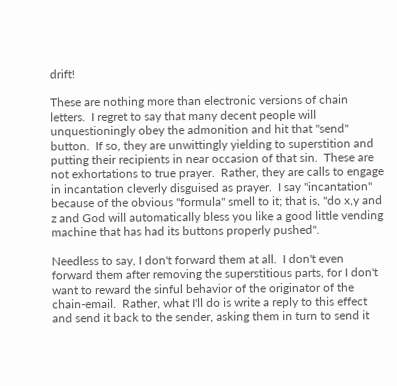drift!

These are nothing more than electronic versions of chain letters.  I regret to say that many decent people will unquestioningly obey the admonition and hit that "send" button.  If so, they are unwittingly yielding to superstition and putting their recipients in near occasion of that sin.  These are not exhortations to true prayer.  Rather, they are calls to engage in incantation cleverly disguised as prayer.  I say "incantation" because of the obvious "formula" smell to it; that is, "do x,y and z and God will automatically bless you like a good little vending machine that has had its buttons properly pushed".

Needless to say, I don't forward them at all.  I don't even forward them after removing the superstitious parts, for I don't want to reward the sinful behavior of the originator of the chain-email.  Rather, what I'll do is write a reply to this effect and send it back to the sender, asking them in turn to send it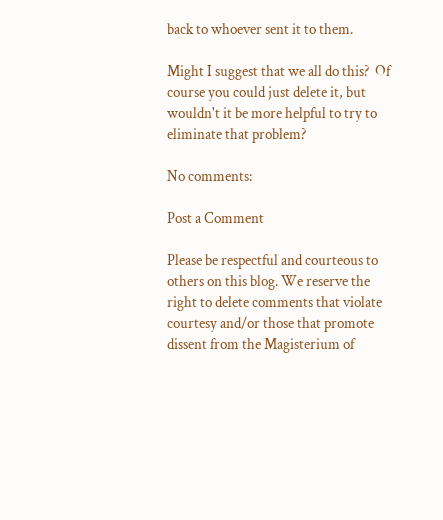back to whoever sent it to them.

Might I suggest that we all do this?  Of course you could just delete it, but wouldn't it be more helpful to try to eliminate that problem?

No comments:

Post a Comment

Please be respectful and courteous to others on this blog. We reserve the right to delete comments that violate courtesy and/or those that promote dissent from the Magisterium of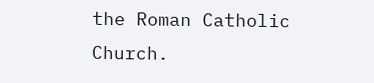the Roman Catholic Church.